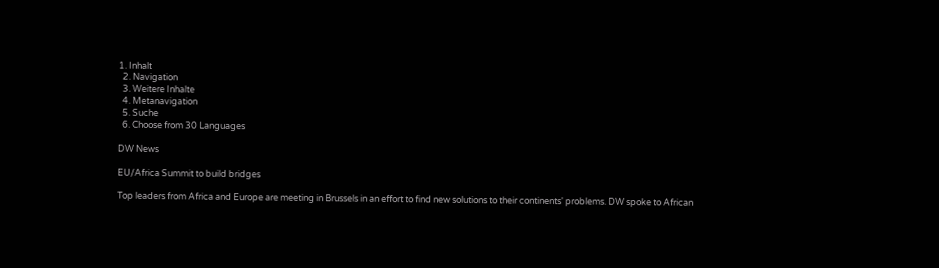1. Inhalt
  2. Navigation
  3. Weitere Inhalte
  4. Metanavigation
  5. Suche
  6. Choose from 30 Languages

DW News

EU/Africa Summit to build bridges

Top leaders from Africa and Europe are meeting in Brussels in an effort to find new solutions to their continents' problems. DW spoke to African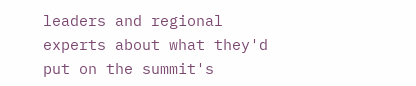leaders and regional experts about what they'd put on the summit's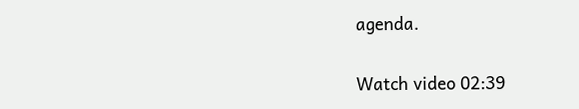agenda.

Watch video 02:39